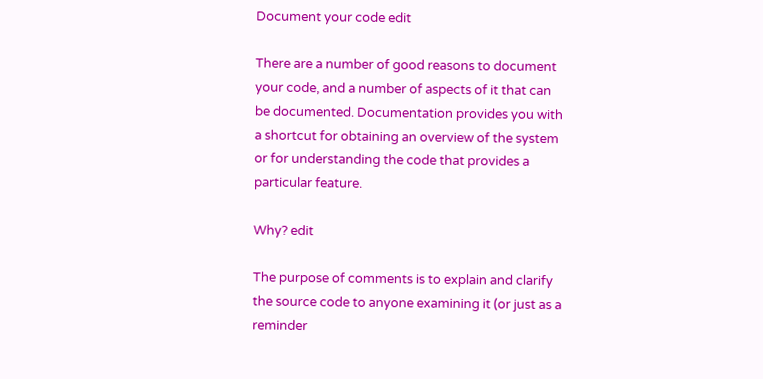Document your code edit

There are a number of good reasons to document your code, and a number of aspects of it that can be documented. Documentation provides you with a shortcut for obtaining an overview of the system or for understanding the code that provides a particular feature.

Why? edit

The purpose of comments is to explain and clarify the source code to anyone examining it (or just as a reminder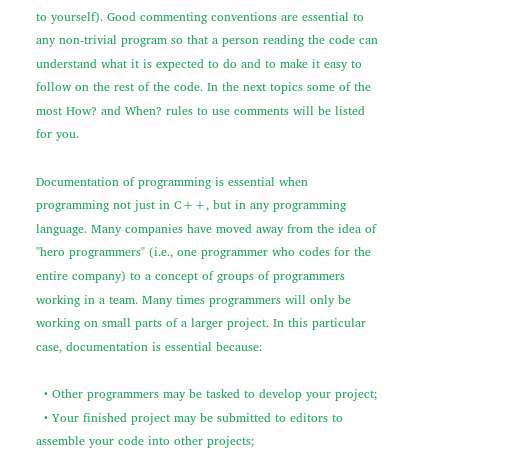to yourself). Good commenting conventions are essential to any non-trivial program so that a person reading the code can understand what it is expected to do and to make it easy to follow on the rest of the code. In the next topics some of the most How? and When? rules to use comments will be listed for you.

Documentation of programming is essential when programming not just in C++, but in any programming language. Many companies have moved away from the idea of "hero programmers" (i.e., one programmer who codes for the entire company) to a concept of groups of programmers working in a team. Many times programmers will only be working on small parts of a larger project. In this particular case, documentation is essential because:

  • Other programmers may be tasked to develop your project;
  • Your finished project may be submitted to editors to assemble your code into other projects;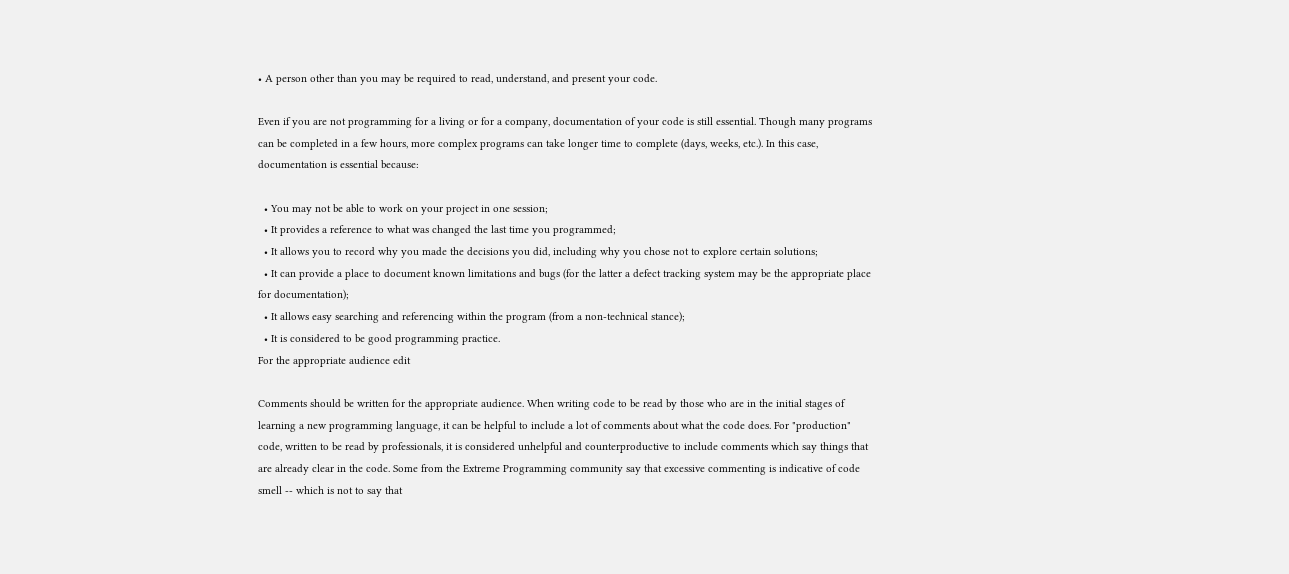• A person other than you may be required to read, understand, and present your code.

Even if you are not programming for a living or for a company, documentation of your code is still essential. Though many programs can be completed in a few hours, more complex programs can take longer time to complete (days, weeks, etc.). In this case, documentation is essential because:

  • You may not be able to work on your project in one session;
  • It provides a reference to what was changed the last time you programmed;
  • It allows you to record why you made the decisions you did, including why you chose not to explore certain solutions;
  • It can provide a place to document known limitations and bugs (for the latter a defect tracking system may be the appropriate place for documentation);
  • It allows easy searching and referencing within the program (from a non-technical stance);
  • It is considered to be good programming practice.
For the appropriate audience edit

Comments should be written for the appropriate audience. When writing code to be read by those who are in the initial stages of learning a new programming language, it can be helpful to include a lot of comments about what the code does. For "production" code, written to be read by professionals, it is considered unhelpful and counterproductive to include comments which say things that are already clear in the code. Some from the Extreme Programming community say that excessive commenting is indicative of code smell -- which is not to say that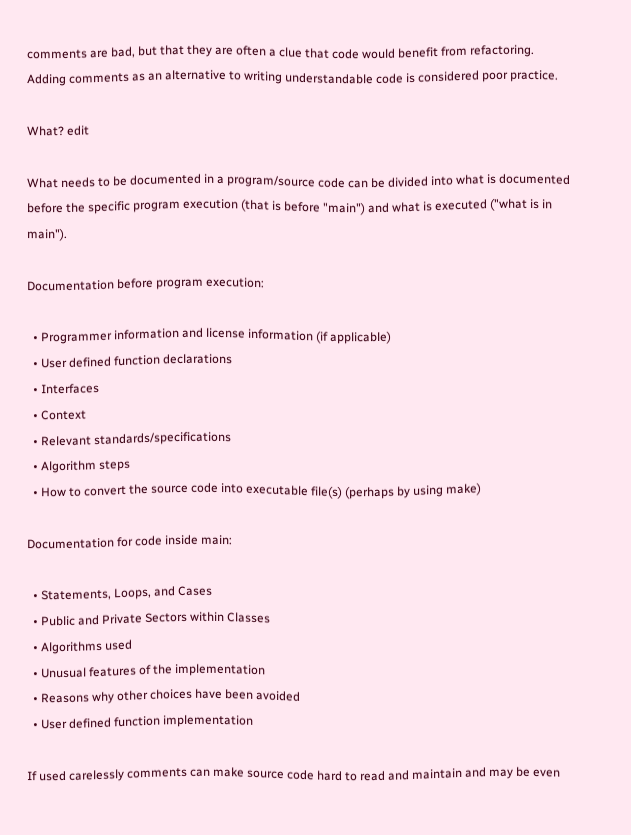comments are bad, but that they are often a clue that code would benefit from refactoring. Adding comments as an alternative to writing understandable code is considered poor practice.

What? edit

What needs to be documented in a program/source code can be divided into what is documented before the specific program execution (that is before "main") and what is executed ("what is in main").

Documentation before program execution:

  • Programmer information and license information (if applicable)
  • User defined function declarations
  • Interfaces
  • Context
  • Relevant standards/specifications
  • Algorithm steps
  • How to convert the source code into executable file(s) (perhaps by using make)

Documentation for code inside main:

  • Statements, Loops, and Cases
  • Public and Private Sectors within Classes
  • Algorithms used
  • Unusual features of the implementation
  • Reasons why other choices have been avoided
  • User defined function implementation

If used carelessly comments can make source code hard to read and maintain and may be even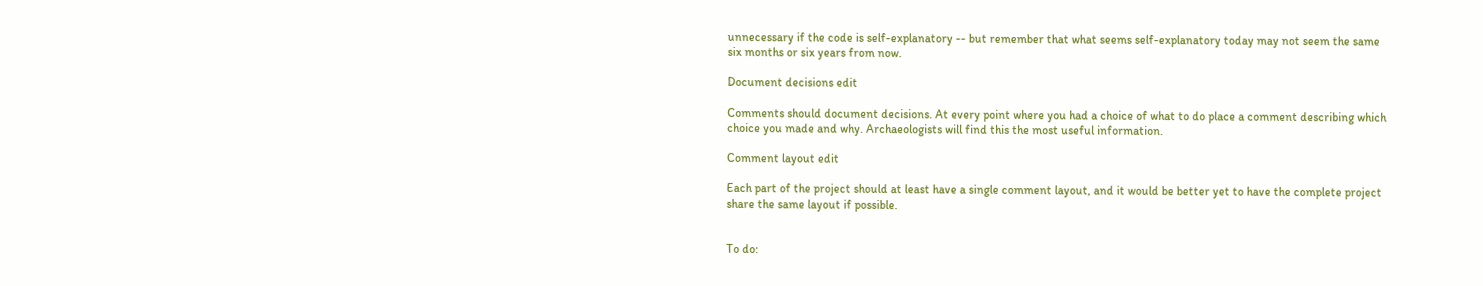unnecessary if the code is self-explanatory -- but remember that what seems self-explanatory today may not seem the same six months or six years from now.

Document decisions edit

Comments should document decisions. At every point where you had a choice of what to do place a comment describing which choice you made and why. Archaeologists will find this the most useful information.

Comment layout edit

Each part of the project should at least have a single comment layout, and it would be better yet to have the complete project share the same layout if possible.


To do: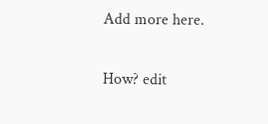Add more here.

How? edit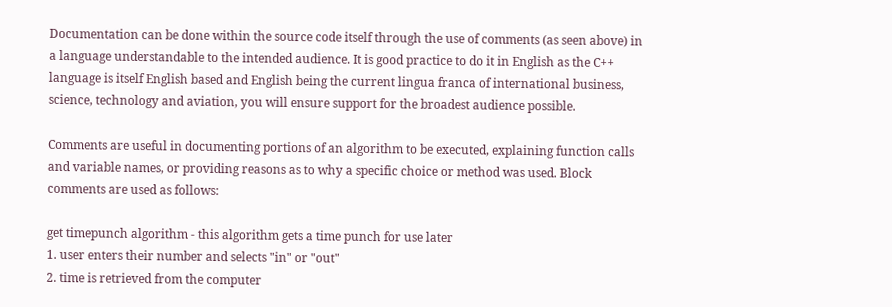Documentation can be done within the source code itself through the use of comments (as seen above) in a language understandable to the intended audience. It is good practice to do it in English as the C++ language is itself English based and English being the current lingua franca of international business, science, technology and aviation, you will ensure support for the broadest audience possible.

Comments are useful in documenting portions of an algorithm to be executed, explaining function calls and variable names, or providing reasons as to why a specific choice or method was used. Block comments are used as follows:

get timepunch algorithm - this algorithm gets a time punch for use later
1. user enters their number and selects "in" or "out"
2. time is retrieved from the computer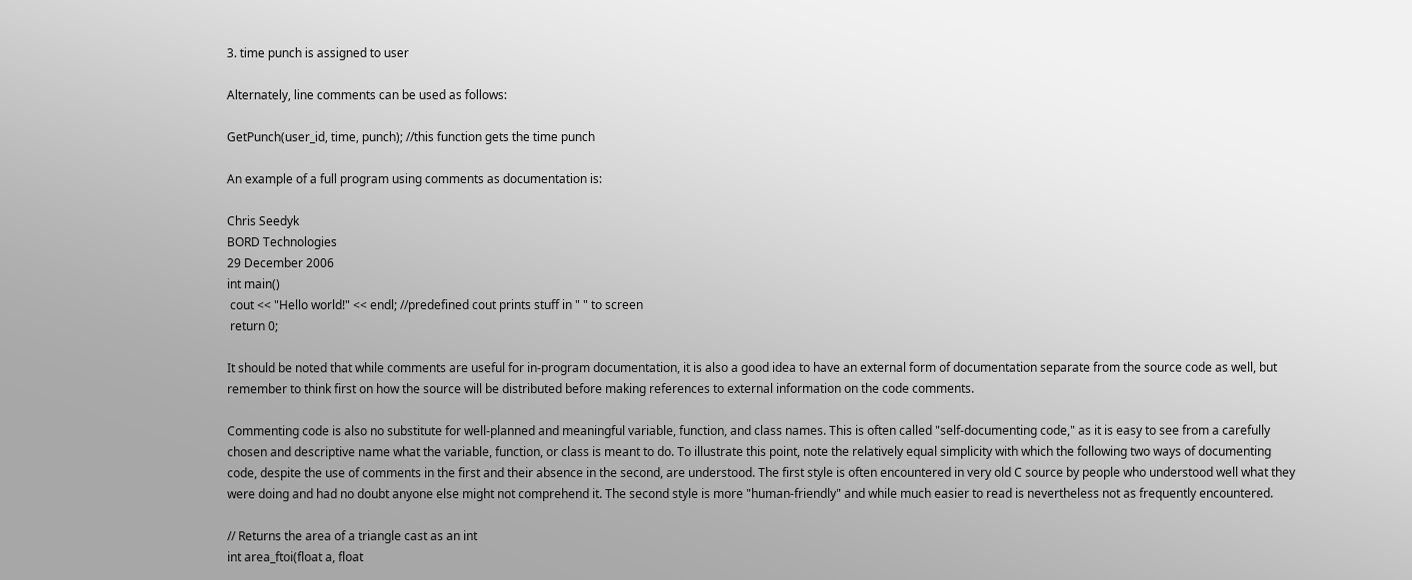3. time punch is assigned to user

Alternately, line comments can be used as follows:

GetPunch(user_id, time, punch); //this function gets the time punch

An example of a full program using comments as documentation is:

Chris Seedyk
BORD Technologies
29 December 2006
int main()
 cout << "Hello world!" << endl; //predefined cout prints stuff in " " to screen
 return 0;

It should be noted that while comments are useful for in-program documentation, it is also a good idea to have an external form of documentation separate from the source code as well, but remember to think first on how the source will be distributed before making references to external information on the code comments.

Commenting code is also no substitute for well-planned and meaningful variable, function, and class names. This is often called "self-documenting code," as it is easy to see from a carefully chosen and descriptive name what the variable, function, or class is meant to do. To illustrate this point, note the relatively equal simplicity with which the following two ways of documenting code, despite the use of comments in the first and their absence in the second, are understood. The first style is often encountered in very old C source by people who understood well what they were doing and had no doubt anyone else might not comprehend it. The second style is more "human-friendly" and while much easier to read is nevertheless not as frequently encountered.

// Returns the area of a triangle cast as an int
int area_ftoi(float a, float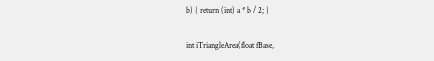b) { return (int) a * b / 2; }

int iTriangleArea(float fBase,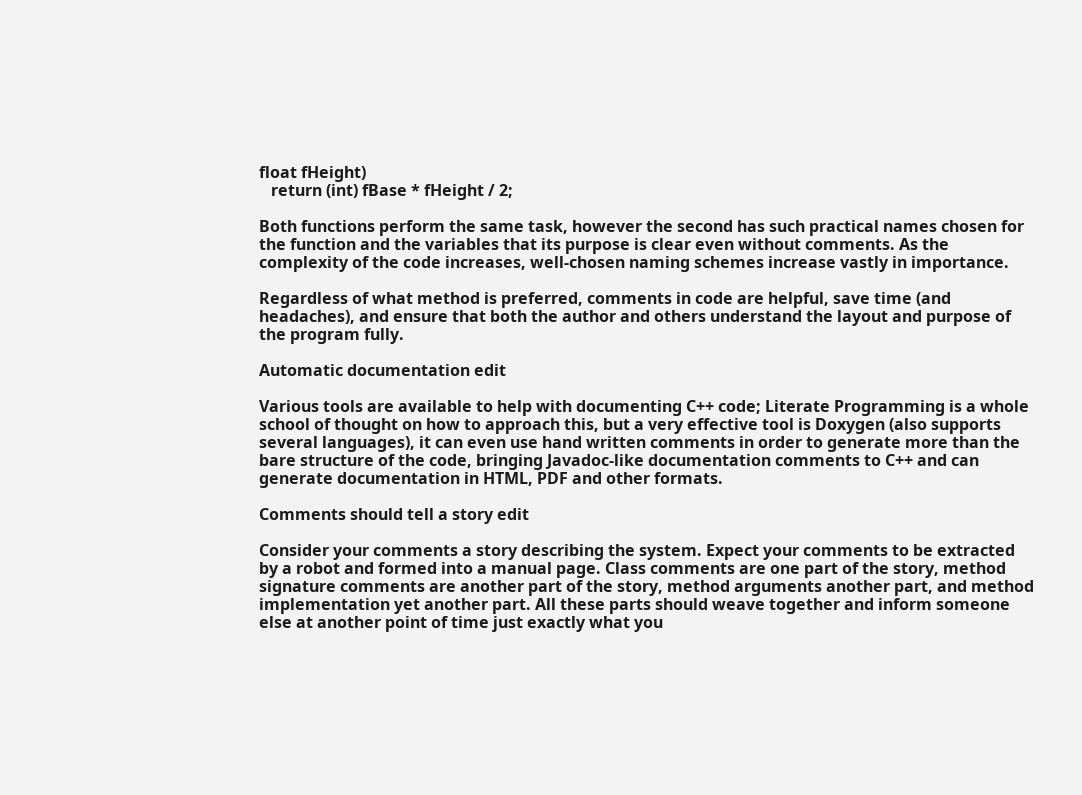float fHeight)
   return (int) fBase * fHeight / 2;

Both functions perform the same task, however the second has such practical names chosen for the function and the variables that its purpose is clear even without comments. As the complexity of the code increases, well-chosen naming schemes increase vastly in importance.

Regardless of what method is preferred, comments in code are helpful, save time (and headaches), and ensure that both the author and others understand the layout and purpose of the program fully.

Automatic documentation edit

Various tools are available to help with documenting C++ code; Literate Programming is a whole school of thought on how to approach this, but a very effective tool is Doxygen (also supports several languages), it can even use hand written comments in order to generate more than the bare structure of the code, bringing Javadoc-like documentation comments to C++ and can generate documentation in HTML, PDF and other formats.

Comments should tell a story edit

Consider your comments a story describing the system. Expect your comments to be extracted by a robot and formed into a manual page. Class comments are one part of the story, method signature comments are another part of the story, method arguments another part, and method implementation yet another part. All these parts should weave together and inform someone else at another point of time just exactly what you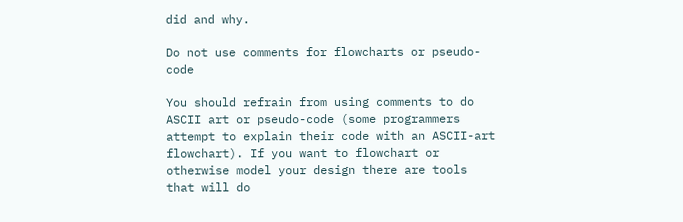did and why.

Do not use comments for flowcharts or pseudo-code

You should refrain from using comments to do ASCII art or pseudo-code (some programmers attempt to explain their code with an ASCII-art flowchart). If you want to flowchart or otherwise model your design there are tools that will do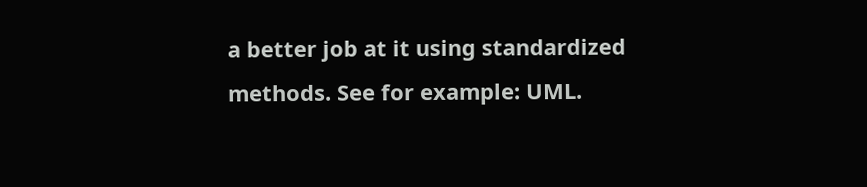a better job at it using standardized methods. See for example: UML.